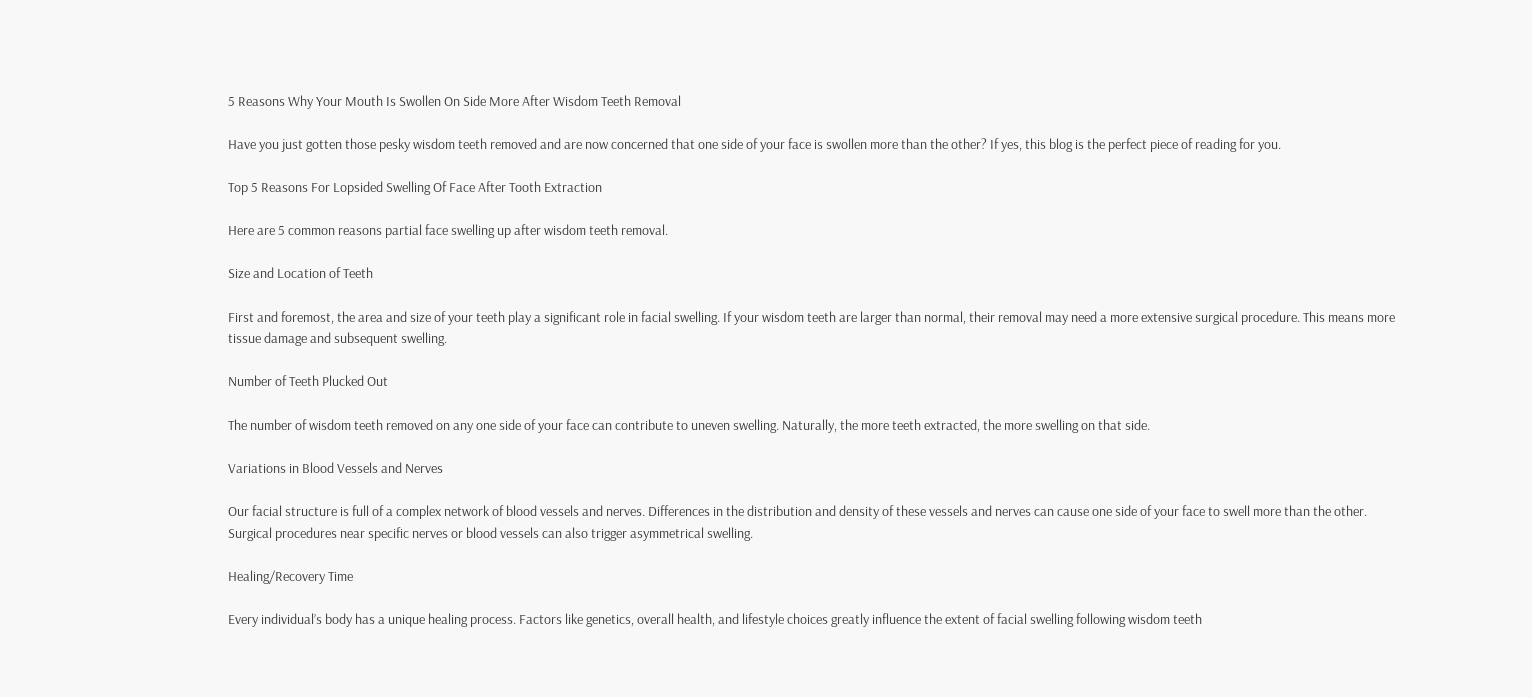5 Reasons Why Your Mouth Is Swollen On Side More After Wisdom Teeth Removal

Have you just gotten those pesky wisdom teeth removed and are now concerned that one side of your face is swollen more than the other? If yes, this blog is the perfect piece of reading for you.

Top 5 Reasons For Lopsided Swelling Of Face After Tooth Extraction

Here are 5 common reasons partial face swelling up after wisdom teeth removal.

Size and Location of Teeth

First and foremost, the area and size of your teeth play a significant role in facial swelling. If your wisdom teeth are larger than normal, their removal may need a more extensive surgical procedure. This means more tissue damage and subsequent swelling.

Number of Teeth Plucked Out

The number of wisdom teeth removed on any one side of your face can contribute to uneven swelling. Naturally, the more teeth extracted, the more swelling on that side.

Variations in Blood Vessels and Nerves

Our facial structure is full of a complex network of blood vessels and nerves. Differences in the distribution and density of these vessels and nerves can cause one side of your face to swell more than the other. Surgical procedures near specific nerves or blood vessels can also trigger asymmetrical swelling.

Healing/Recovery Time

Every individual’s body has a unique healing process. Factors like genetics, overall health, and lifestyle choices greatly influence the extent of facial swelling following wisdom teeth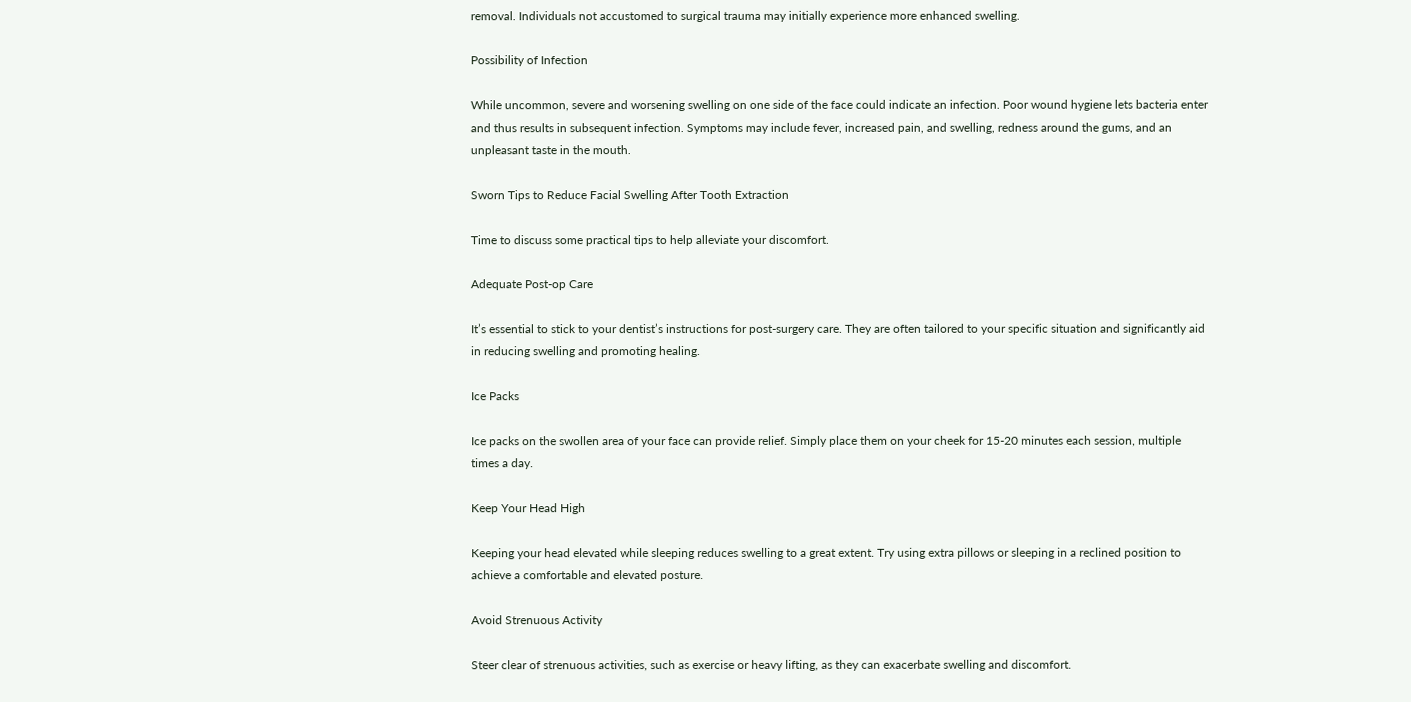removal. Individuals not accustomed to surgical trauma may initially experience more enhanced swelling.

Possibility of Infection

While uncommon, severe and worsening swelling on one side of the face could indicate an infection. Poor wound hygiene lets bacteria enter and thus results in subsequent infection. Symptoms may include fever, increased pain, and swelling, redness around the gums, and an unpleasant taste in the mouth.

Sworn Tips to Reduce Facial Swelling After Tooth Extraction

Time to discuss some practical tips to help alleviate your discomfort.

Adequate Post-op Care

It’s essential to stick to your dentist’s instructions for post-surgery care. They are often tailored to your specific situation and significantly aid in reducing swelling and promoting healing.

Ice Packs

Ice packs on the swollen area of your face can provide relief. Simply place them on your cheek for 15-20 minutes each session, multiple times a day.

Keep Your Head High

Keeping your head elevated while sleeping reduces swelling to a great extent. Try using extra pillows or sleeping in a reclined position to achieve a comfortable and elevated posture.

Avoid Strenuous Activity

Steer clear of strenuous activities, such as exercise or heavy lifting, as they can exacerbate swelling and discomfort.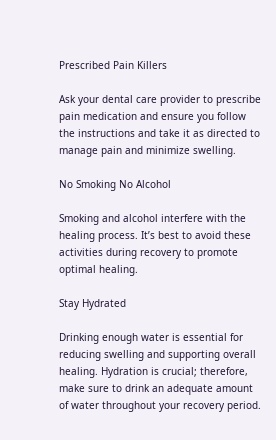Prescribed Pain Killers

Ask your dental care provider to prescribe pain medication and ensure you follow the instructions and take it as directed to manage pain and minimize swelling.

No Smoking No Alcohol

Smoking and alcohol interfere with the healing process. It’s best to avoid these activities during recovery to promote optimal healing.

Stay Hydrated

Drinking enough water is essential for reducing swelling and supporting overall healing. Hydration is crucial; therefore, make sure to drink an adequate amount of water throughout your recovery period.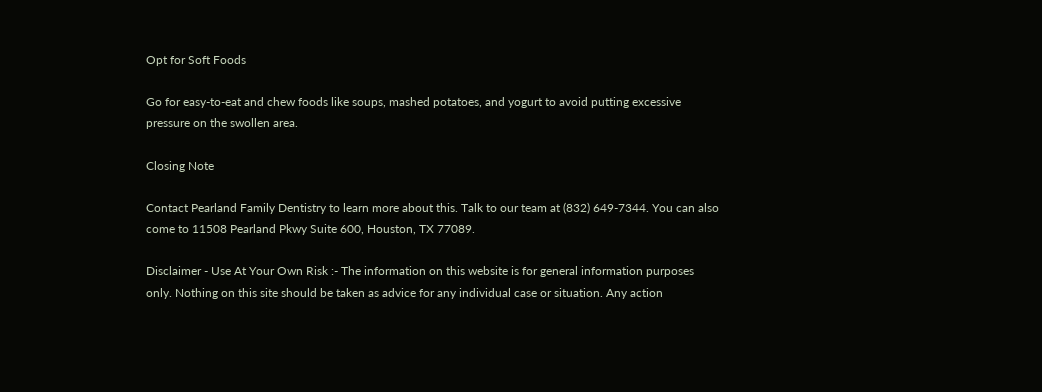Opt for Soft Foods

Go for easy-to-eat and chew foods like soups, mashed potatoes, and yogurt to avoid putting excessive pressure on the swollen area.

Closing Note

Contact Pearland Family Dentistry to learn more about this. Talk to our team at (832) 649-7344. You can also come to 11508 Pearland Pkwy Suite 600, Houston, TX 77089.

Disclaimer - Use At Your Own Risk :- The information on this website is for general information purposes only. Nothing on this site should be taken as advice for any individual case or situation. Any action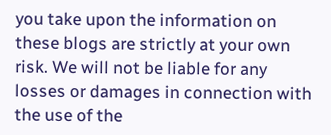you take upon the information on these blogs are strictly at your own risk. We will not be liable for any losses or damages in connection with the use of the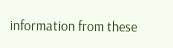information from these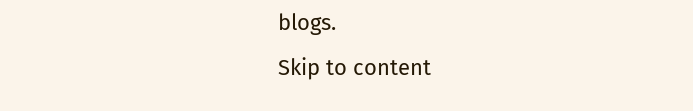blogs.
Skip to content